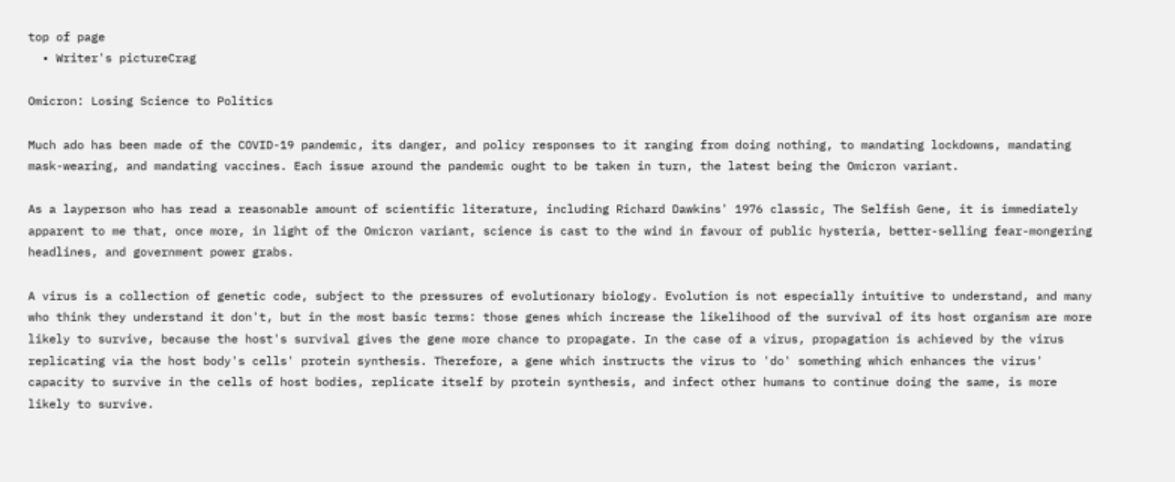top of page
  • Writer's pictureCrag

Omicron: Losing Science to Politics

Much ado has been made of the COVID-19 pandemic, its danger, and policy responses to it ranging from doing nothing, to mandating lockdowns, mandating mask-wearing, and mandating vaccines. Each issue around the pandemic ought to be taken in turn, the latest being the Omicron variant.

As a layperson who has read a reasonable amount of scientific literature, including Richard Dawkins' 1976 classic, The Selfish Gene, it is immediately apparent to me that, once more, in light of the Omicron variant, science is cast to the wind in favour of public hysteria, better-selling fear-mongering headlines, and government power grabs.

A virus is a collection of genetic code, subject to the pressures of evolutionary biology. Evolution is not especially intuitive to understand, and many who think they understand it don't, but in the most basic terms: those genes which increase the likelihood of the survival of its host organism are more likely to survive, because the host's survival gives the gene more chance to propagate. In the case of a virus, propagation is achieved by the virus replicating via the host body's cells' protein synthesis. Therefore, a gene which instructs the virus to 'do' something which enhances the virus' capacity to survive in the cells of host bodies, replicate itself by protein synthesis, and infect other humans to continue doing the same, is more likely to survive.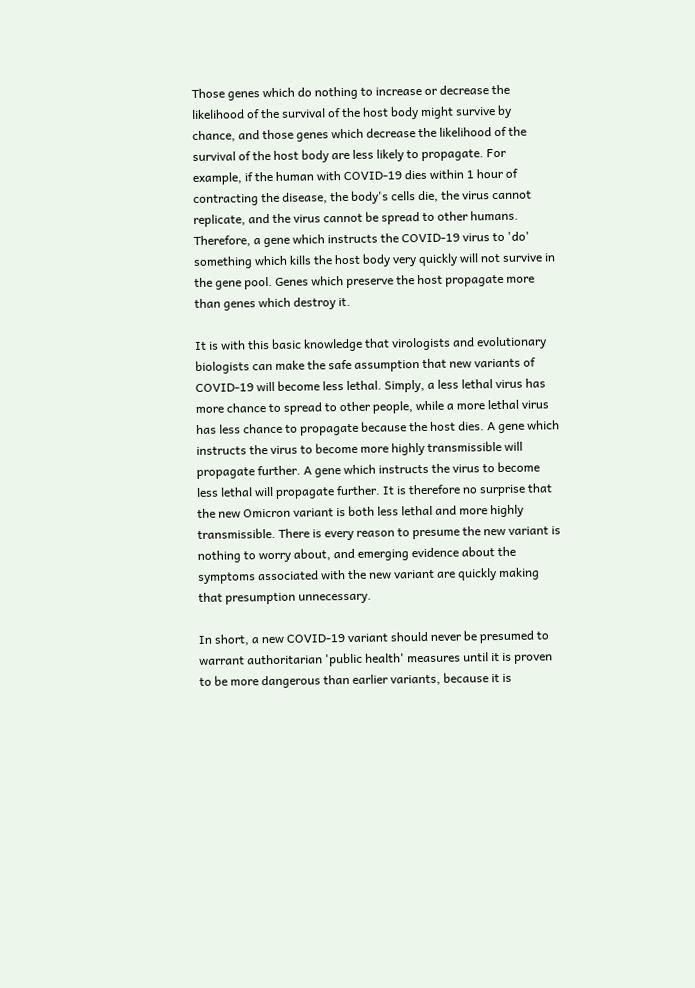Those genes which do nothing to increase or decrease the likelihood of the survival of the host body might survive by chance, and those genes which decrease the likelihood of the survival of the host body are less likely to propagate. For example, if the human with COVID-19 dies within 1 hour of contracting the disease, the body's cells die, the virus cannot replicate, and the virus cannot be spread to other humans. Therefore, a gene which instructs the COVID-19 virus to 'do' something which kills the host body very quickly will not survive in the gene pool. Genes which preserve the host propagate more than genes which destroy it.

It is with this basic knowledge that virologists and evolutionary biologists can make the safe assumption that new variants of COVID-19 will become less lethal. Simply, a less lethal virus has more chance to spread to other people, while a more lethal virus has less chance to propagate because the host dies. A gene which instructs the virus to become more highly transmissible will propagate further. A gene which instructs the virus to become less lethal will propagate further. It is therefore no surprise that the new Omicron variant is both less lethal and more highly transmissible. There is every reason to presume the new variant is nothing to worry about, and emerging evidence about the symptoms associated with the new variant are quickly making that presumption unnecessary.

In short, a new COVID-19 variant should never be presumed to warrant authoritarian 'public health' measures until it is proven to be more dangerous than earlier variants, because it is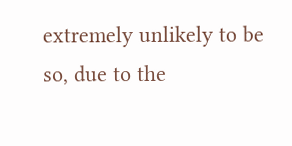extremely unlikely to be so, due to the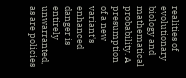realities of evolutionary biology and mathematical probability. A presumption of a new variant's enhanced danger is entirely unwarranted, as are policies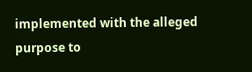implemented with the alleged purpose to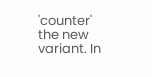'counter' the new variant. In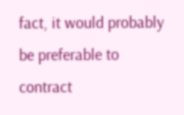fact, it would probably be preferable to contract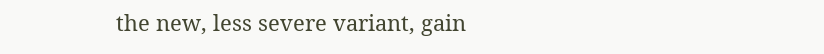the new, less severe variant, gain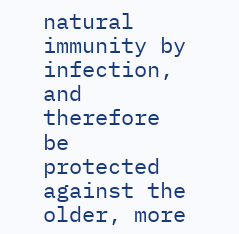natural immunity by infection, and therefore be protected against the older, more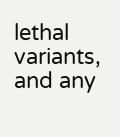lethal variants, and any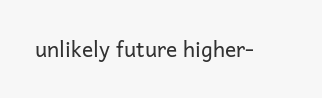unlikely future higher-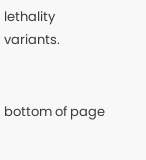lethality variants.


bottom of page